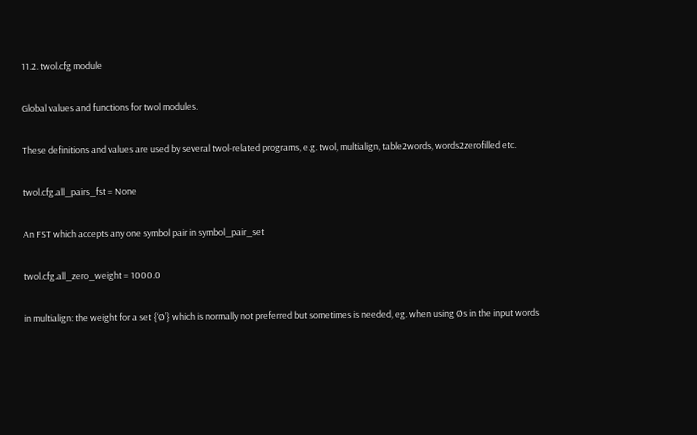11.2. twol.cfg module

Global values and functions for twol modules.

These definitions and values are used by several twol-related programs, e.g. twol, multialign, table2words, words2zerofilled etc.

twol.cfg.all_pairs_fst = None

An FST which accepts any one symbol pair in symbol_pair_set

twol.cfg.all_zero_weight = 1000.0

in multialign: the weight for a set {‘Ø’} which is normally not preferred but sometimes is needed, eg. when using Øs in the input words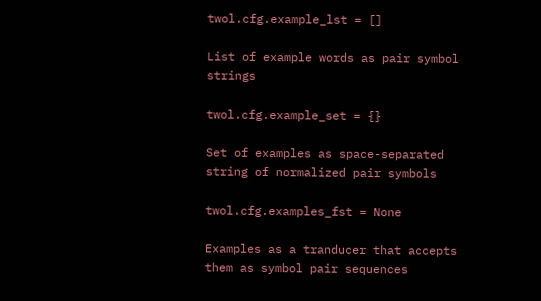twol.cfg.example_lst = []

List of example words as pair symbol strings

twol.cfg.example_set = {}

Set of examples as space-separated string of normalized pair symbols

twol.cfg.examples_fst = None

Examples as a tranducer that accepts them as symbol pair sequences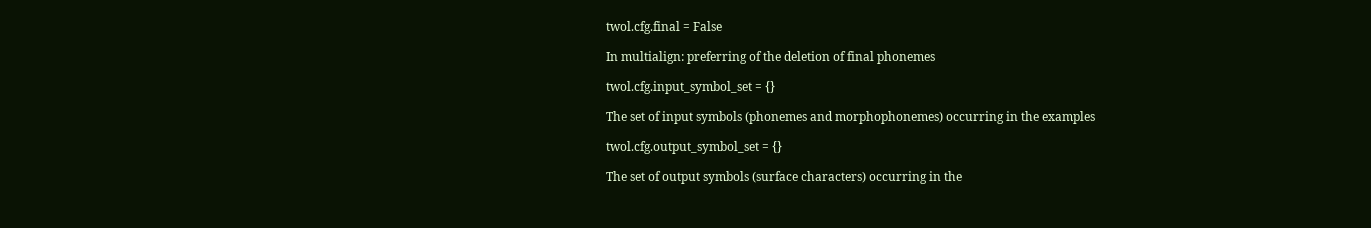twol.cfg.final = False

In multialign: preferring of the deletion of final phonemes

twol.cfg.input_symbol_set = {}

The set of input symbols (phonemes and morphophonemes) occurring in the examples

twol.cfg.output_symbol_set = {}

The set of output symbols (surface characters) occurring in the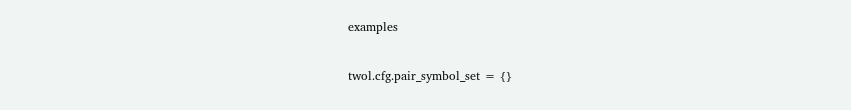examples

twol.cfg.pair_symbol_set = {}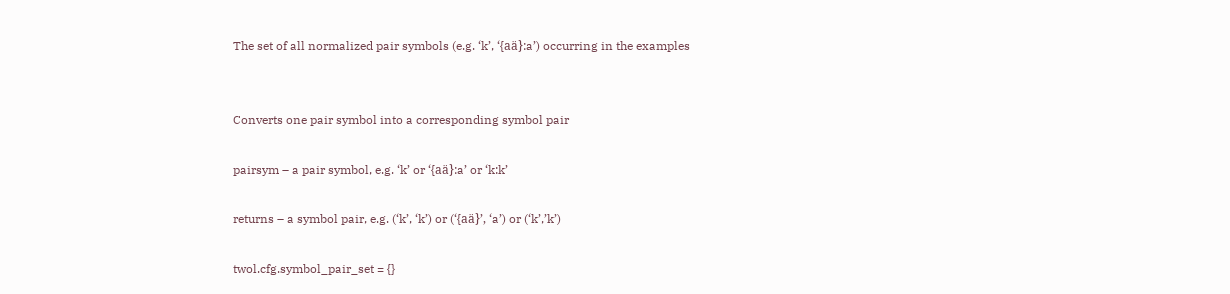The set of all normalized pair symbols (e.g. ‘k’, ‘{aä}:a’) occurring in the examples


Converts one pair symbol into a corresponding symbol pair

pairsym – a pair symbol, e.g. ‘k’ or ‘{aä}:a’ or ‘k:k’

returns – a symbol pair, e.g. (‘k’, ‘k’) or (‘{aä}’, ‘a’) or (‘k’,’k’)

twol.cfg.symbol_pair_set = {}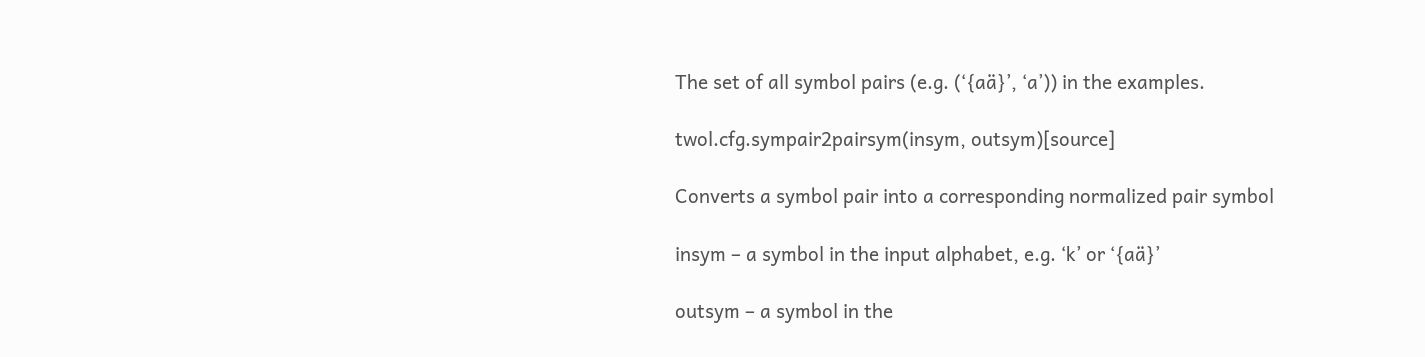The set of all symbol pairs (e.g. (‘{aä}’, ‘a’)) in the examples.

twol.cfg.sympair2pairsym(insym, outsym)[source]

Converts a symbol pair into a corresponding normalized pair symbol

insym – a symbol in the input alphabet, e.g. ‘k’ or ‘{aä}’

outsym – a symbol in the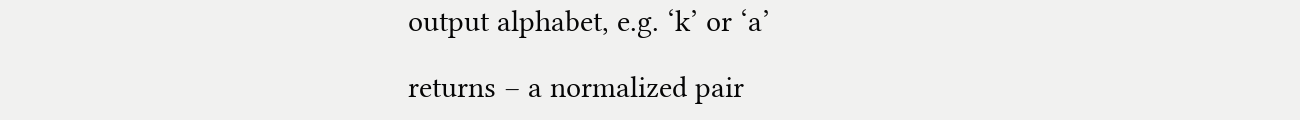output alphabet, e.g. ‘k’ or ‘a’

returns – a normalized pair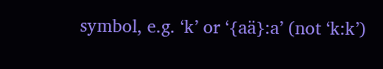symbol, e.g. ‘k’ or ‘{aä}:a’ (not ‘k:k’)